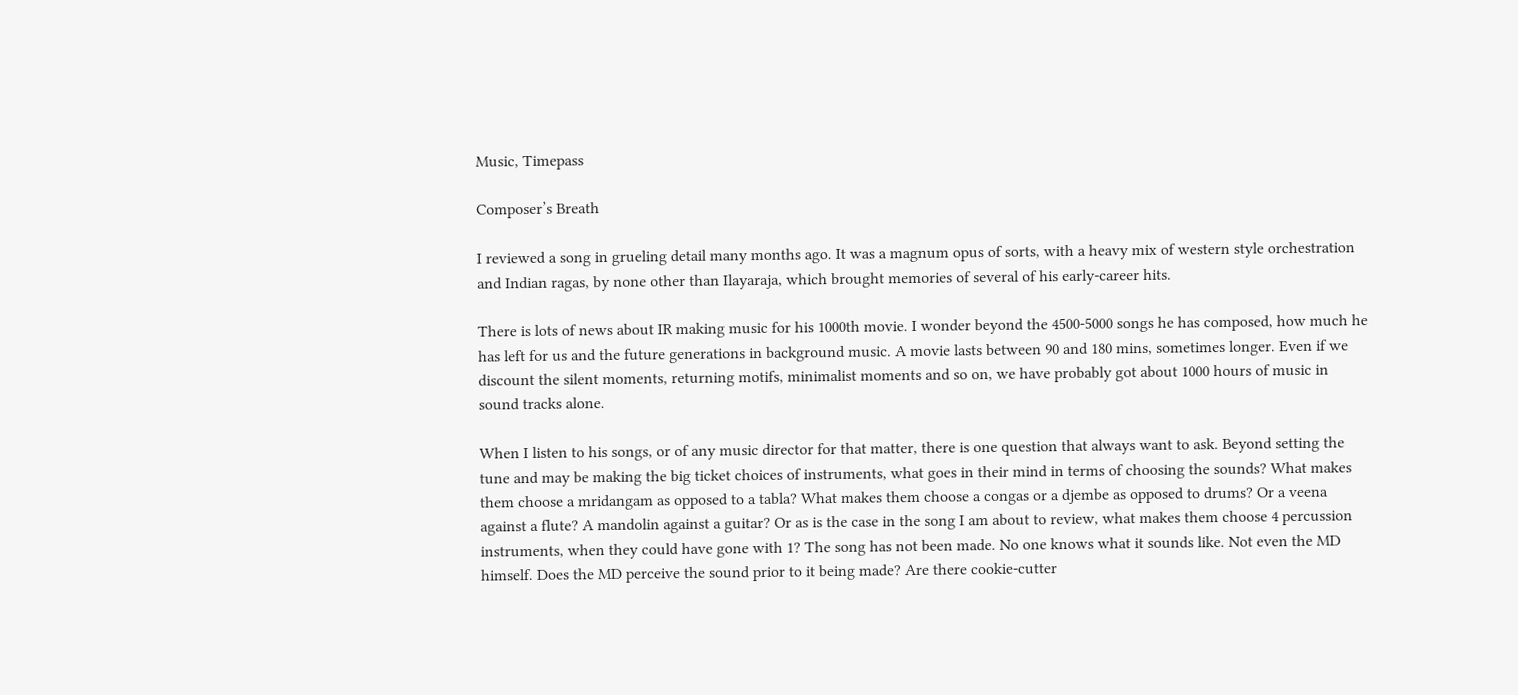Music, Timepass

Composer’s Breath

I reviewed a song in grueling detail many months ago. It was a magnum opus of sorts, with a heavy mix of western style orchestration and Indian ragas, by none other than Ilayaraja, which brought memories of several of his early-career hits.

There is lots of news about IR making music for his 1000th movie. I wonder beyond the 4500-5000 songs he has composed, how much he has left for us and the future generations in background music. A movie lasts between 90 and 180 mins, sometimes longer. Even if we discount the silent moments, returning motifs, minimalist moments and so on, we have probably got about 1000 hours of music in sound tracks alone.

When I listen to his songs, or of any music director for that matter, there is one question that always want to ask. Beyond setting the tune and may be making the big ticket choices of instruments, what goes in their mind in terms of choosing the sounds? What makes them choose a mridangam as opposed to a tabla? What makes them choose a congas or a djembe as opposed to drums? Or a veena against a flute? A mandolin against a guitar? Or as is the case in the song I am about to review, what makes them choose 4 percussion instruments, when they could have gone with 1? The song has not been made. No one knows what it sounds like. Not even the MD himself. Does the MD perceive the sound prior to it being made? Are there cookie-cutter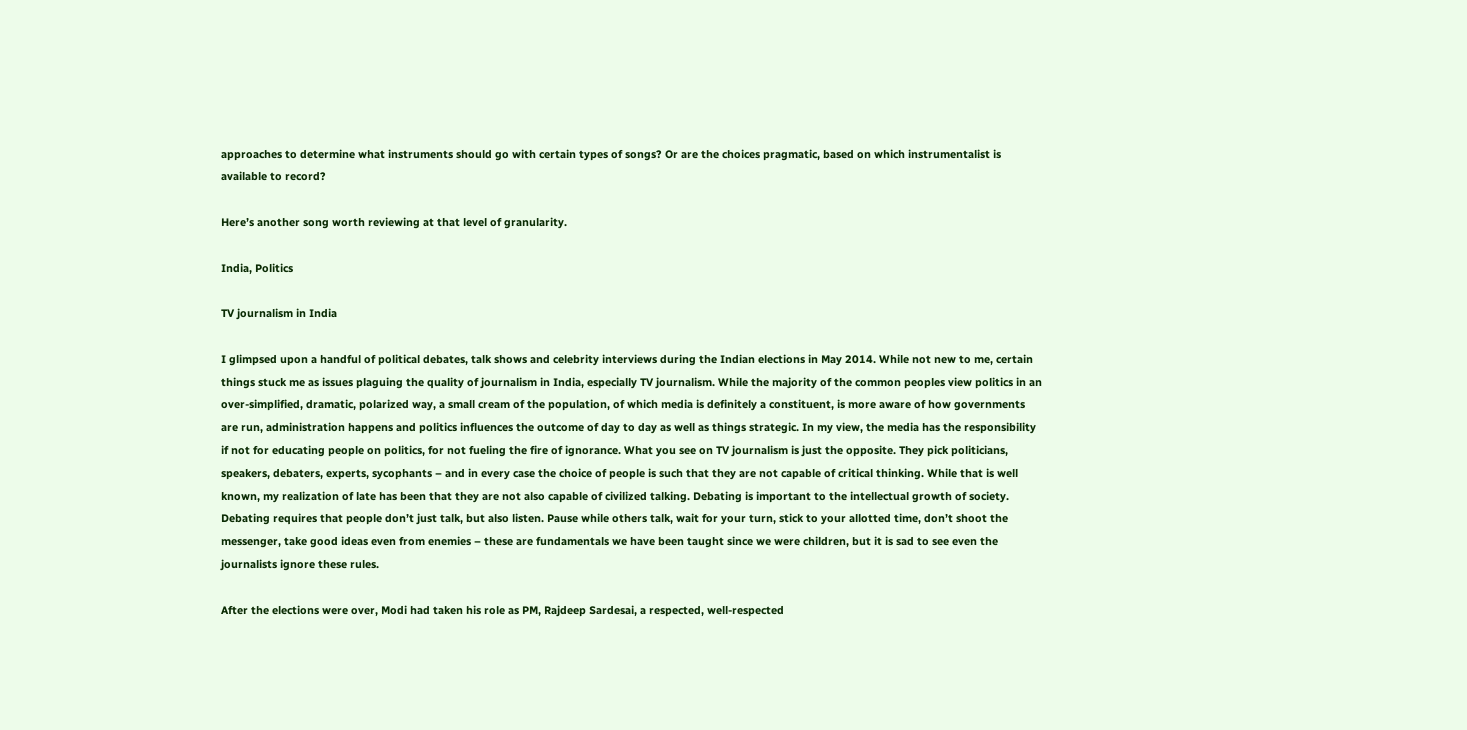approaches to determine what instruments should go with certain types of songs? Or are the choices pragmatic, based on which instrumentalist is available to record?

Here’s another song worth reviewing at that level of granularity.

India, Politics

TV journalism in India

I glimpsed upon a handful of political debates, talk shows and celebrity interviews during the Indian elections in May 2014. While not new to me, certain things stuck me as issues plaguing the quality of journalism in India, especially TV journalism. While the majority of the common peoples view politics in an over-simplified, dramatic, polarized way, a small cream of the population, of which media is definitely a constituent, is more aware of how governments are run, administration happens and politics influences the outcome of day to day as well as things strategic. In my view, the media has the responsibility if not for educating people on politics, for not fueling the fire of ignorance. What you see on TV journalism is just the opposite. They pick politicians, speakers, debaters, experts, sycophants – and in every case the choice of people is such that they are not capable of critical thinking. While that is well known, my realization of late has been that they are not also capable of civilized talking. Debating is important to the intellectual growth of society. Debating requires that people don’t just talk, but also listen. Pause while others talk, wait for your turn, stick to your allotted time, don’t shoot the messenger, take good ideas even from enemies – these are fundamentals we have been taught since we were children, but it is sad to see even the journalists ignore these rules.

After the elections were over, Modi had taken his role as PM, Rajdeep Sardesai, a respected, well-respected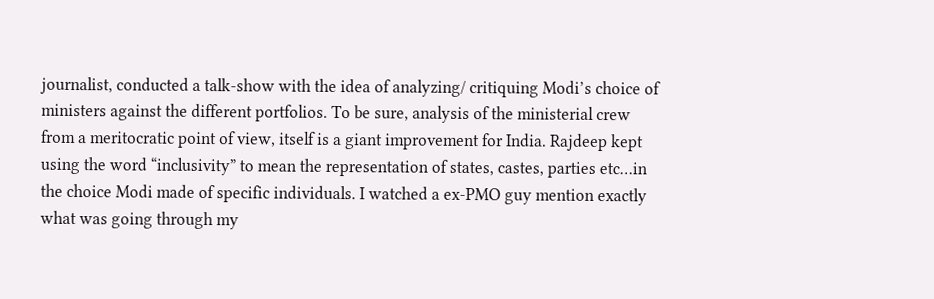journalist, conducted a talk-show with the idea of analyzing/ critiquing Modi’s choice of ministers against the different portfolios. To be sure, analysis of the ministerial crew from a meritocratic point of view, itself is a giant improvement for India. Rajdeep kept using the word “inclusivity” to mean the representation of states, castes, parties etc…in the choice Modi made of specific individuals. I watched a ex-PMO guy mention exactly what was going through my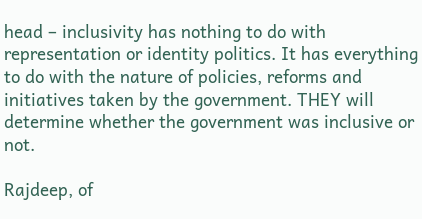head – inclusivity has nothing to do with representation or identity politics. It has everything to do with the nature of policies, reforms and initiatives taken by the government. THEY will determine whether the government was inclusive or not.

Rajdeep, of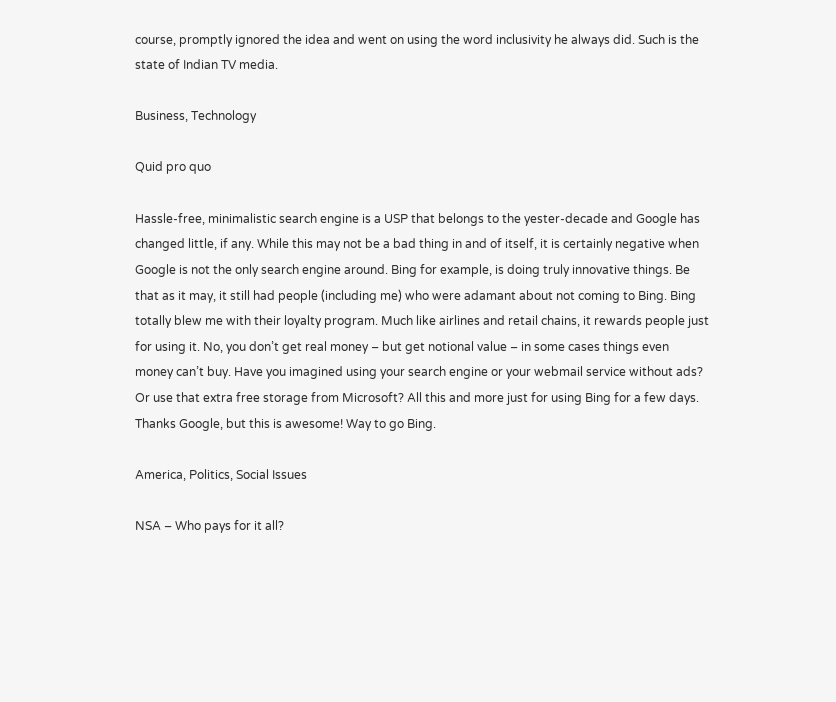course, promptly ignored the idea and went on using the word inclusivity he always did. Such is the state of Indian TV media.

Business, Technology

Quid pro quo

Hassle-free, minimalistic search engine is a USP that belongs to the yester-decade and Google has changed little, if any. While this may not be a bad thing in and of itself, it is certainly negative when Google is not the only search engine around. Bing for example, is doing truly innovative things. Be that as it may, it still had people (including me) who were adamant about not coming to Bing. Bing totally blew me with their loyalty program. Much like airlines and retail chains, it rewards people just for using it. No, you don’t get real money – but get notional value – in some cases things even money can’t buy. Have you imagined using your search engine or your webmail service without ads? Or use that extra free storage from Microsoft? All this and more just for using Bing for a few days. Thanks Google, but this is awesome! Way to go Bing.

America, Politics, Social Issues

NSA – Who pays for it all?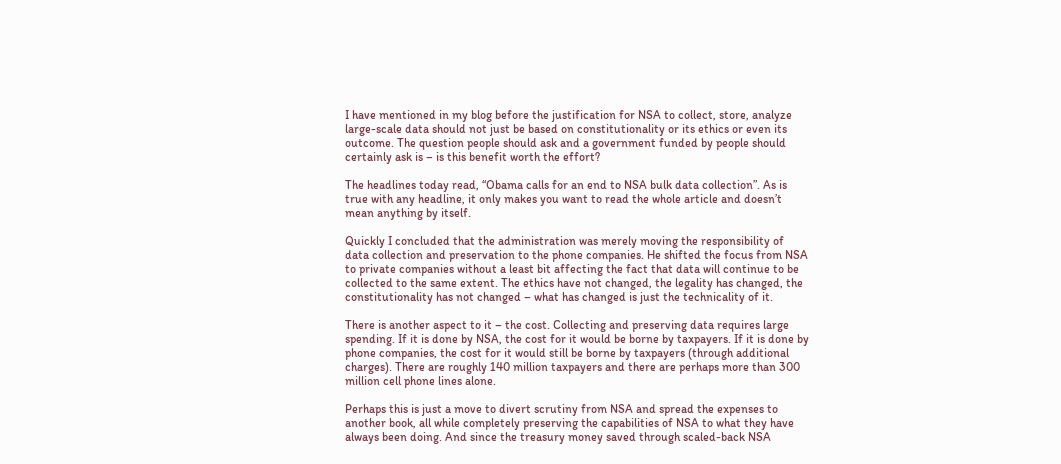I have mentioned in my blog before the justification for NSA to collect, store, analyze large-scale data should not just be based on constitutionality or its ethics or even its outcome. The question people should ask and a government funded by people should certainly ask is – is this benefit worth the effort?

The headlines today read, “Obama calls for an end to NSA bulk data collection”. As is true with any headline, it only makes you want to read the whole article and doesn’t mean anything by itself.

Quickly I concluded that the administration was merely moving the responsibility of data collection and preservation to the phone companies. He shifted the focus from NSA to private companies without a least bit affecting the fact that data will continue to be collected to the same extent. The ethics have not changed, the legality has changed, the constitutionality has not changed – what has changed is just the technicality of it.

There is another aspect to it – the cost. Collecting and preserving data requires large spending. If it is done by NSA, the cost for it would be borne by taxpayers. If it is done by phone companies, the cost for it would still be borne by taxpayers (through additional charges). There are roughly 140 million taxpayers and there are perhaps more than 300 million cell phone lines alone.

Perhaps this is just a move to divert scrutiny from NSA and spread the expenses to another book, all while completely preserving the capabilities of NSA to what they have always been doing. And since the treasury money saved through scaled-back NSA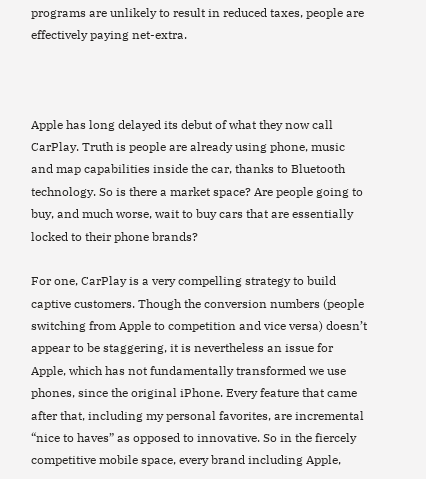programs are unlikely to result in reduced taxes, people are effectively paying net-extra.



Apple has long delayed its debut of what they now call CarPlay. Truth is people are already using phone, music and map capabilities inside the car, thanks to Bluetooth technology. So is there a market space? Are people going to buy, and much worse, wait to buy cars that are essentially locked to their phone brands?

For one, CarPlay is a very compelling strategy to build captive customers. Though the conversion numbers (people switching from Apple to competition and vice versa) doesn’t appear to be staggering, it is nevertheless an issue for Apple, which has not fundamentally transformed we use phones, since the original iPhone. Every feature that came after that, including my personal favorites, are incremental “nice to haves” as opposed to innovative. So in the fiercely competitive mobile space, every brand including Apple,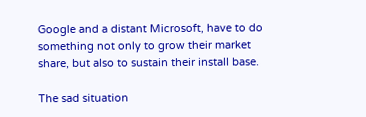Google and a distant Microsoft, have to do something not only to grow their market share, but also to sustain their install base.

The sad situation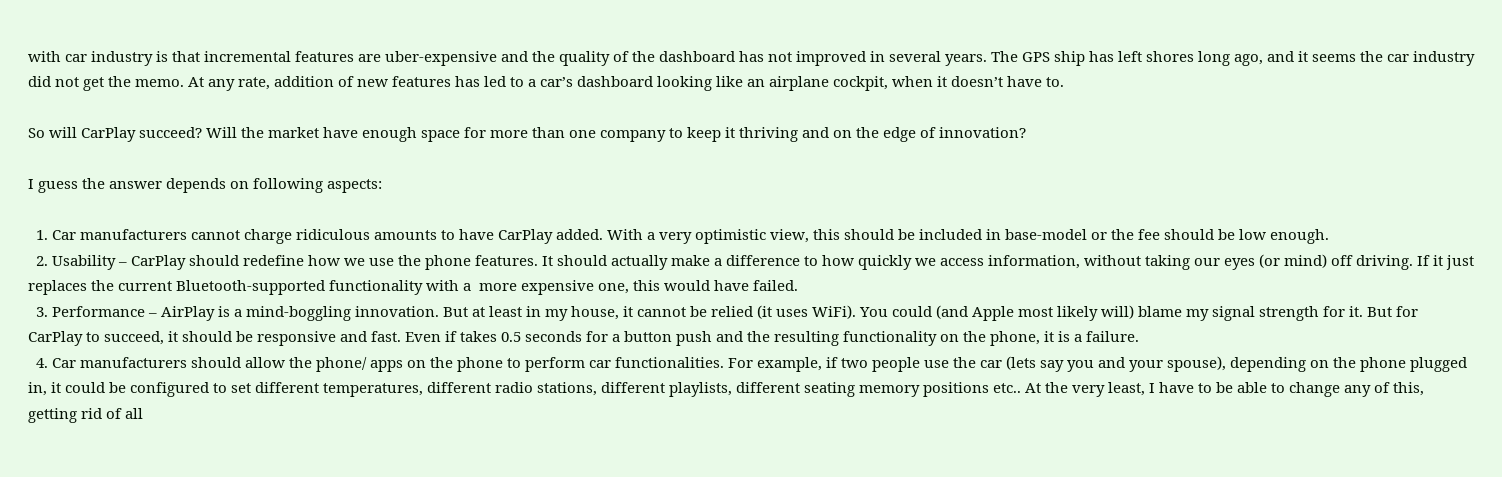with car industry is that incremental features are uber-expensive and the quality of the dashboard has not improved in several years. The GPS ship has left shores long ago, and it seems the car industry did not get the memo. At any rate, addition of new features has led to a car’s dashboard looking like an airplane cockpit, when it doesn’t have to.

So will CarPlay succeed? Will the market have enough space for more than one company to keep it thriving and on the edge of innovation?

I guess the answer depends on following aspects:

  1. Car manufacturers cannot charge ridiculous amounts to have CarPlay added. With a very optimistic view, this should be included in base-model or the fee should be low enough.
  2. Usability – CarPlay should redefine how we use the phone features. It should actually make a difference to how quickly we access information, without taking our eyes (or mind) off driving. If it just replaces the current Bluetooth-supported functionality with a  more expensive one, this would have failed.
  3. Performance – AirPlay is a mind-boggling innovation. But at least in my house, it cannot be relied (it uses WiFi). You could (and Apple most likely will) blame my signal strength for it. But for CarPlay to succeed, it should be responsive and fast. Even if takes 0.5 seconds for a button push and the resulting functionality on the phone, it is a failure.
  4. Car manufacturers should allow the phone/ apps on the phone to perform car functionalities. For example, if two people use the car (lets say you and your spouse), depending on the phone plugged in, it could be configured to set different temperatures, different radio stations, different playlists, different seating memory positions etc.. At the very least, I have to be able to change any of this, getting rid of all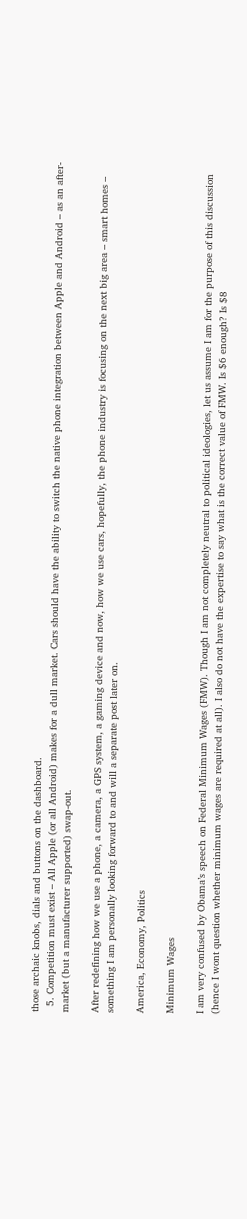those archaic knobs, dials and buttons on the dashboard.
  5. Competition must exist – All Apple (or all Android) makes for a dull market. Cars should have the ability to switch the native phone integration between Apple and Android – as an after-market (but a manufacturer supported) swap-out.

After redefining how we use a phone, a camera, a GPS system, a gaming device and now, how we use cars, hopefully, the phone industry is focusing on the next big area – smart homes – something I am personally looking forward to and will a separate post later on.

America, Economy, Politics

Minimum Wages

I am very confused by Obama’s speech on Federal Minimum Wages (FMW). Though I am not completely neutral to political ideologies, let us assume I am for the purpose of this discussion (hence I wont question whether minimum wages are required at all). I also do not have the expertise to say what is the correct value of FMW. Is $6 enough? Is $8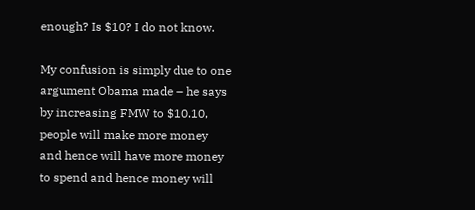enough? Is $10? I do not know.

My confusion is simply due to one argument Obama made – he says by increasing FMW to $10.10, people will make more money and hence will have more money to spend and hence money will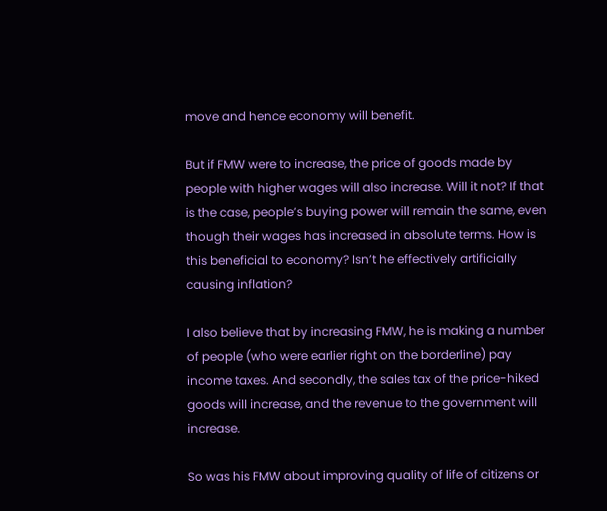move and hence economy will benefit.

But if FMW were to increase, the price of goods made by people with higher wages will also increase. Will it not? If that is the case, people’s buying power will remain the same, even though their wages has increased in absolute terms. How is this beneficial to economy? Isn’t he effectively artificially causing inflation?

I also believe that by increasing FMW, he is making a number of people (who were earlier right on the borderline) pay income taxes. And secondly, the sales tax of the price-hiked goods will increase, and the revenue to the government will increase.

So was his FMW about improving quality of life of citizens or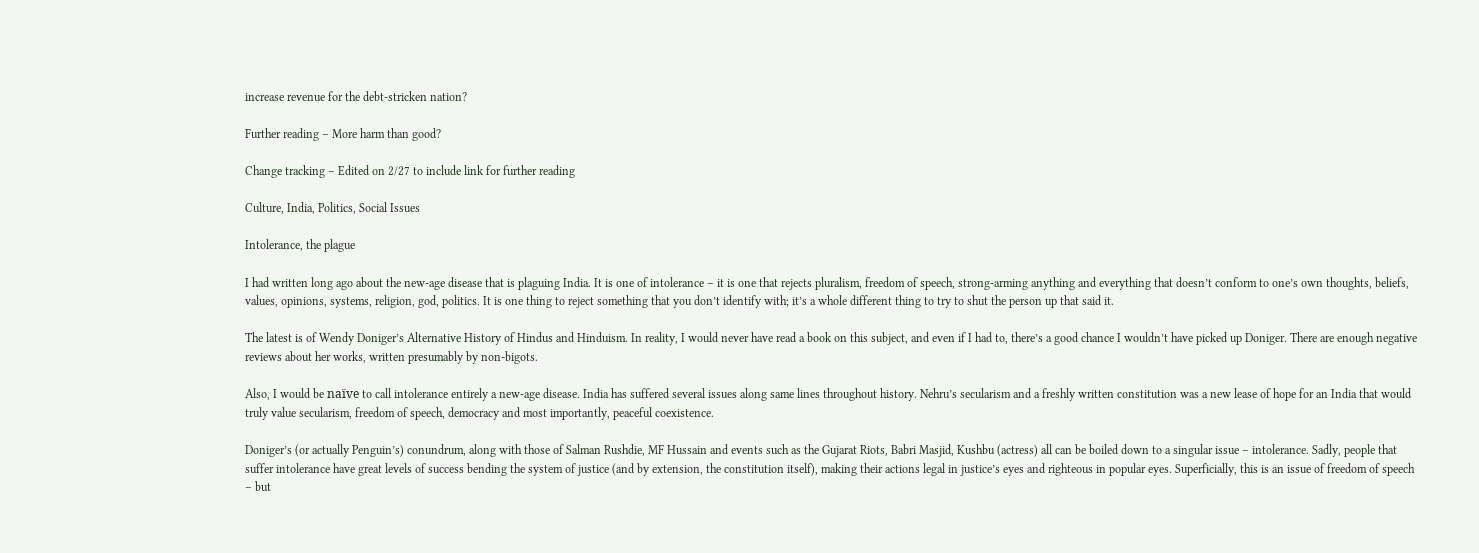increase revenue for the debt-stricken nation?

Further reading – More harm than good?

Change tracking – Edited on 2/27 to include link for further reading

Culture, India, Politics, Social Issues

Intolerance, the plague

I had written long ago about the new-age disease that is plaguing India. It is one of intolerance – it is one that rejects pluralism, freedom of speech, strong-arming anything and everything that doesn’t conform to one’s own thoughts, beliefs, values, opinions, systems, religion, god, politics. It is one thing to reject something that you don’t identify with; it’s a whole different thing to try to shut the person up that said it.

The latest is of Wendy Doniger’s Alternative History of Hindus and Hinduism. In reality, I would never have read a book on this subject, and even if I had to, there’s a good chance I wouldn’t have picked up Doniger. There are enough negative reviews about her works, written presumably by non-bigots.

Also, I would be naïve to call intolerance entirely a new-age disease. India has suffered several issues along same lines throughout history. Nehru’s secularism and a freshly written constitution was a new lease of hope for an India that would truly value secularism, freedom of speech, democracy and most importantly, peaceful coexistence.

Doniger’s (or actually Penguin’s) conundrum, along with those of Salman Rushdie, MF Hussain and events such as the Gujarat Riots, Babri Masjid, Kushbu (actress) all can be boiled down to a singular issue – intolerance. Sadly, people that suffer intolerance have great levels of success bending the system of justice (and by extension, the constitution itself), making their actions legal in justice’s eyes and righteous in popular eyes. Superficially, this is an issue of freedom of speech – but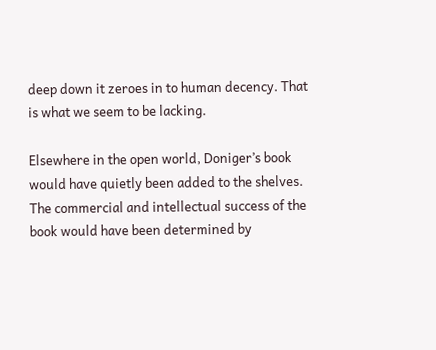deep down it zeroes in to human decency. That is what we seem to be lacking.

Elsewhere in the open world, Doniger’s book would have quietly been added to the shelves. The commercial and intellectual success of the book would have been determined by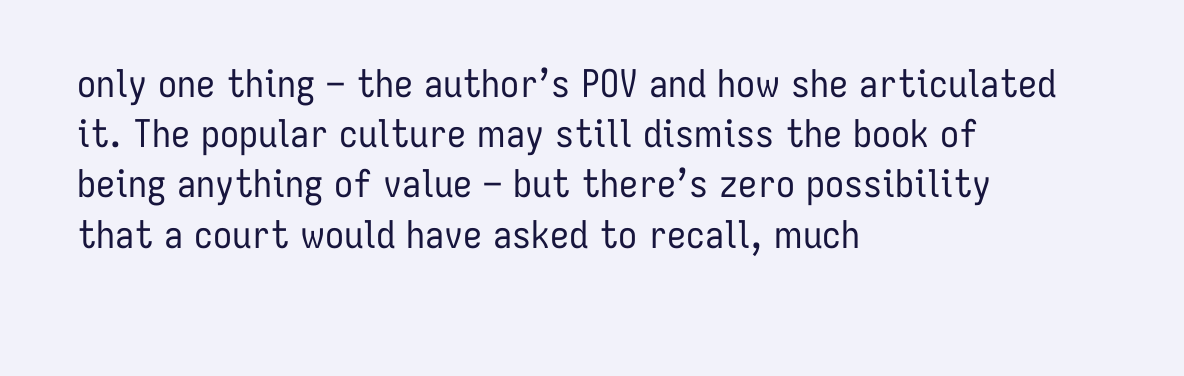only one thing – the author’s POV and how she articulated it. The popular culture may still dismiss the book of being anything of value – but there’s zero possibility that a court would have asked to recall, much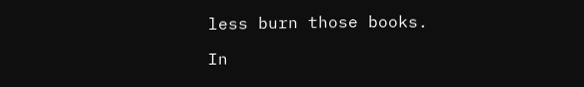less burn those books.

In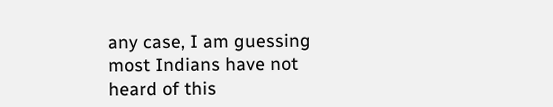any case, I am guessing most Indians have not heard of this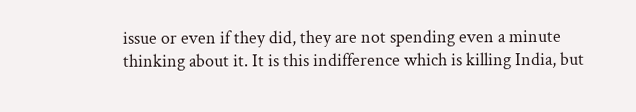issue or even if they did, they are not spending even a minute thinking about it. It is this indifference which is killing India, but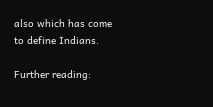also which has come to define Indians.

Further reading: